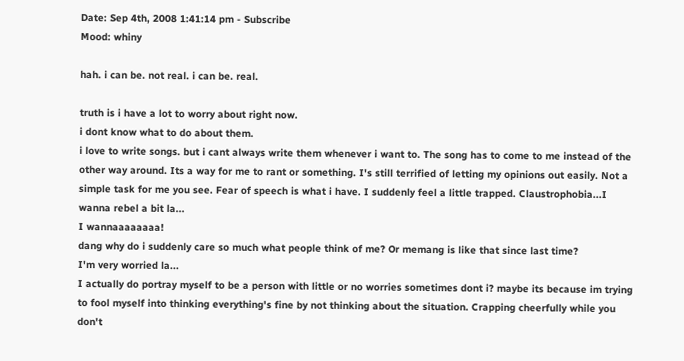Date: Sep 4th, 2008 1:41:14 pm - Subscribe
Mood: whiny

hah. i can be. not real. i can be. real.

truth is i have a lot to worry about right now.
i dont know what to do about them.
i love to write songs. but i cant always write them whenever i want to. The song has to come to me instead of the other way around. Its a way for me to rant or something. I's still terrified of letting my opinions out easily. Not a simple task for me you see. Fear of speech is what i have. I suddenly feel a little trapped. Claustrophobia...I wanna rebel a bit la...
I wannaaaaaaaa!
dang why do i suddenly care so much what people think of me? Or memang is like that since last time?
I'm very worried la...
I actually do portray myself to be a person with little or no worries sometimes dont i? maybe its because im trying to fool myself into thinking everything's fine by not thinking about the situation. Crapping cheerfully while you don't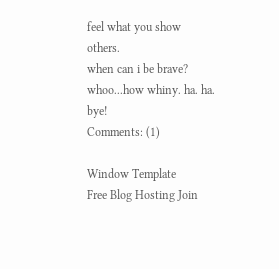feel what you show others.
when can i be brave? whoo...how whiny. ha. ha. bye!
Comments: (1)

Window Template
Free Blog Hosting Join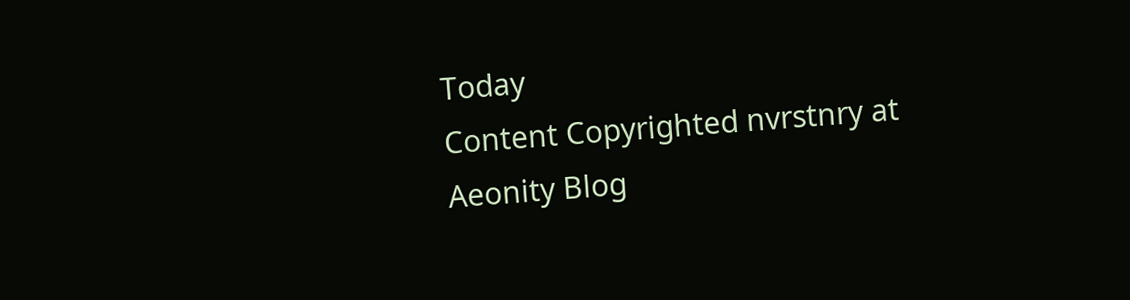Today
Content Copyrighted nvrstnry at Aeonity Blog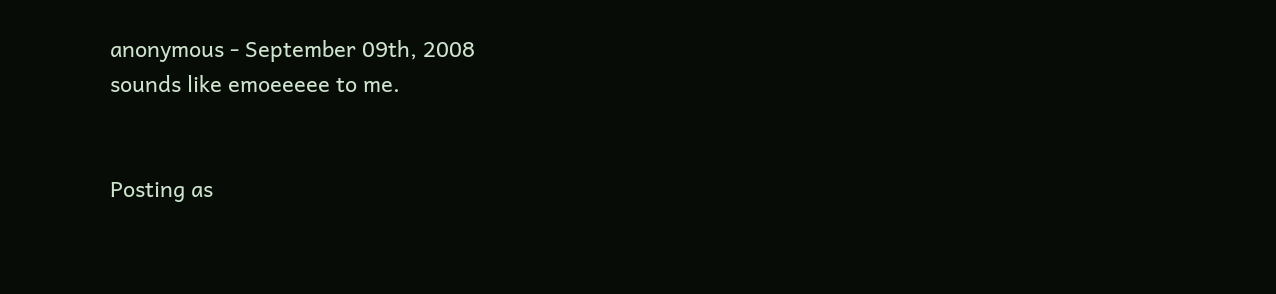anonymous - September 09th, 2008
sounds like emoeeeee to me.


Posting as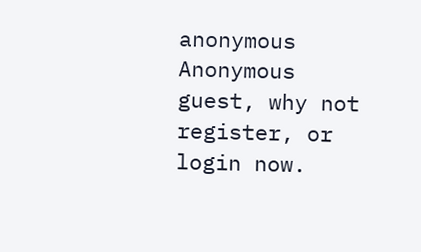anonymous Anonymous guest, why not register, or login now.